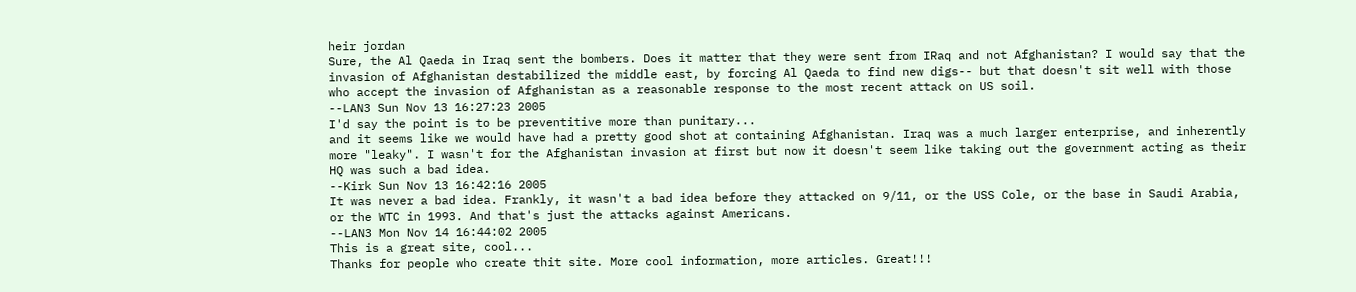heir jordan
Sure, the Al Qaeda in Iraq sent the bombers. Does it matter that they were sent from IRaq and not Afghanistan? I would say that the invasion of Afghanistan destabilized the middle east, by forcing Al Qaeda to find new digs-- but that doesn't sit well with those who accept the invasion of Afghanistan as a reasonable response to the most recent attack on US soil.
--LAN3 Sun Nov 13 16:27:23 2005
I'd say the point is to be preventitive more than punitary...
and it seems like we would have had a pretty good shot at containing Afghanistan. Iraq was a much larger enterprise, and inherently more "leaky". I wasn't for the Afghanistan invasion at first but now it doesn't seem like taking out the government acting as their HQ was such a bad idea.
--Kirk Sun Nov 13 16:42:16 2005
It was never a bad idea. Frankly, it wasn't a bad idea before they attacked on 9/11, or the USS Cole, or the base in Saudi Arabia, or the WTC in 1993. And that's just the attacks against Americans.
--LAN3 Mon Nov 14 16:44:02 2005
This is a great site, cool...
Thanks for people who create thit site. More cool information, more articles. Great!!!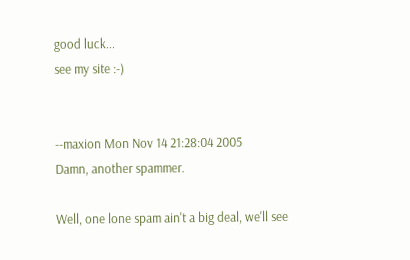good luck...
see my site :-)


--maxion Mon Nov 14 21:28:04 2005
Damn, another spammer.

Well, one lone spam ain't a big deal, we'll see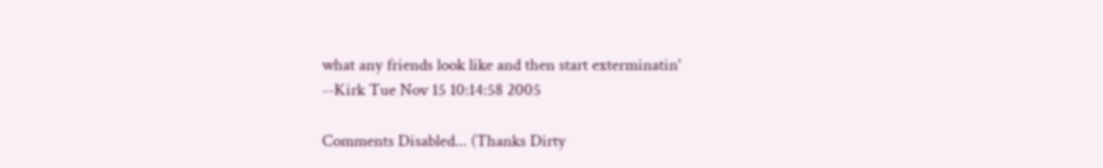what any friends look like and then start exterminatin'
--Kirk Tue Nov 15 10:14:58 2005

Comments Disabled... (Thanks Dirty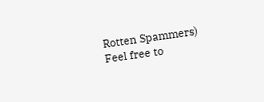Rotten Spammers)
Feel free to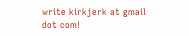write kirkjerk at gmail dot com!